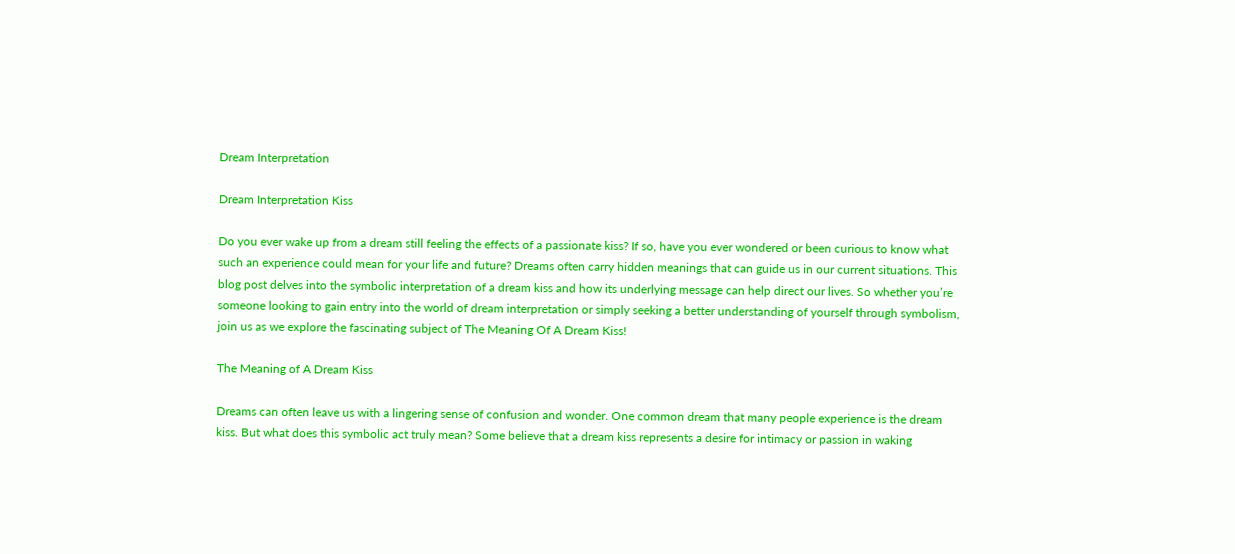Dream Interpretation

Dream Interpretation Kiss

Do you ever wake up from a dream still feeling the effects of a passionate kiss? If so, have you ever wondered or been curious to know what such an experience could mean for your life and future? Dreams often carry hidden meanings that can guide us in our current situations. This blog post delves into the symbolic interpretation of a dream kiss and how its underlying message can help direct our lives. So whether you’re someone looking to gain entry into the world of dream interpretation or simply seeking a better understanding of yourself through symbolism, join us as we explore the fascinating subject of The Meaning Of A Dream Kiss!

The Meaning of A Dream Kiss

Dreams can often leave us with a lingering sense of confusion and wonder. One common dream that many people experience is the dream kiss. But what does this symbolic act truly mean? Some believe that a dream kiss represents a desire for intimacy or passion in waking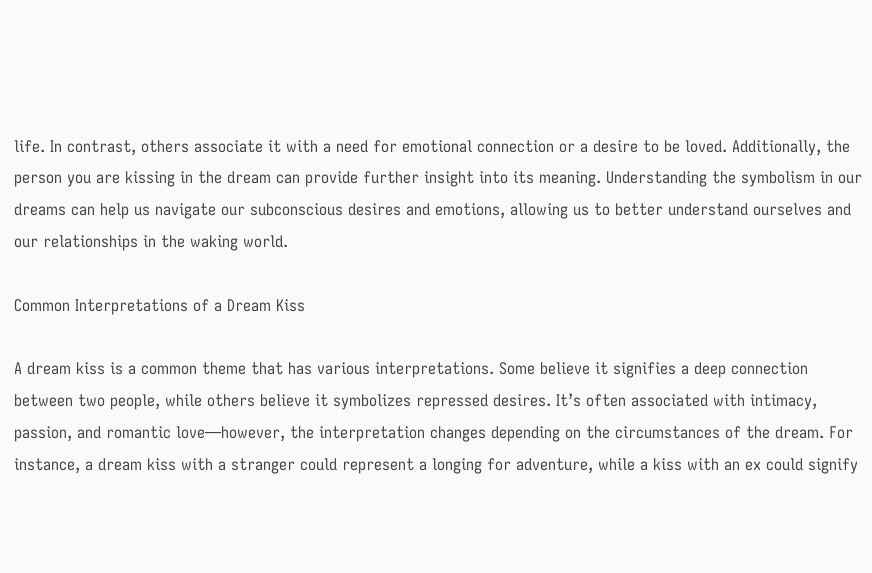life. In contrast, others associate it with a need for emotional connection or a desire to be loved. Additionally, the person you are kissing in the dream can provide further insight into its meaning. Understanding the symbolism in our dreams can help us navigate our subconscious desires and emotions, allowing us to better understand ourselves and our relationships in the waking world.

Common Interpretations of a Dream Kiss

A dream kiss is a common theme that has various interpretations. Some believe it signifies a deep connection between two people, while others believe it symbolizes repressed desires. It’s often associated with intimacy, passion, and romantic love—however, the interpretation changes depending on the circumstances of the dream. For instance, a dream kiss with a stranger could represent a longing for adventure, while a kiss with an ex could signify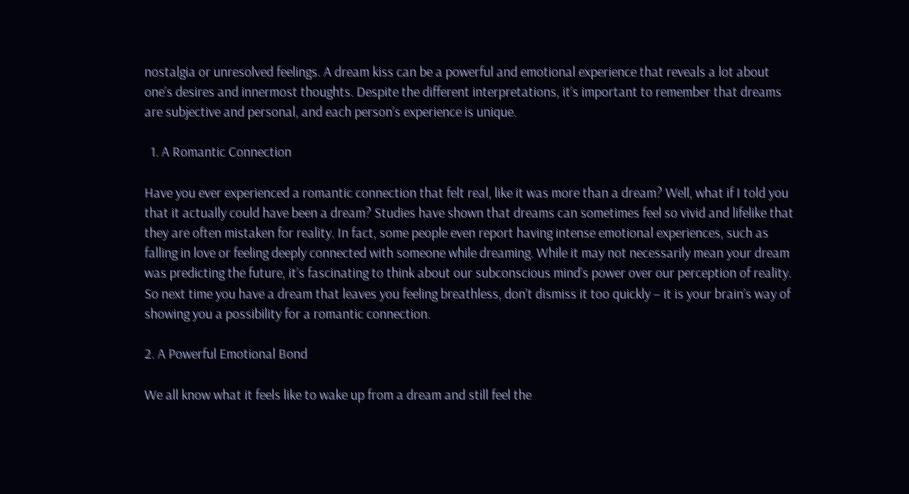nostalgia or unresolved feelings. A dream kiss can be a powerful and emotional experience that reveals a lot about one’s desires and innermost thoughts. Despite the different interpretations, it’s important to remember that dreams are subjective and personal, and each person’s experience is unique.

  1. A Romantic Connection

Have you ever experienced a romantic connection that felt real, like it was more than a dream? Well, what if I told you that it actually could have been a dream? Studies have shown that dreams can sometimes feel so vivid and lifelike that they are often mistaken for reality. In fact, some people even report having intense emotional experiences, such as falling in love or feeling deeply connected with someone while dreaming. While it may not necessarily mean your dream was predicting the future, it’s fascinating to think about our subconscious mind’s power over our perception of reality. So next time you have a dream that leaves you feeling breathless, don’t dismiss it too quickly – it is your brain’s way of showing you a possibility for a romantic connection.

2. A Powerful Emotional Bond

We all know what it feels like to wake up from a dream and still feel the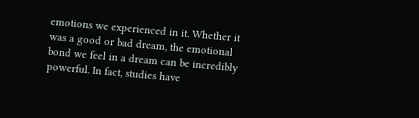emotions we experienced in it. Whether it was a good or bad dream, the emotional bond we feel in a dream can be incredibly powerful. In fact, studies have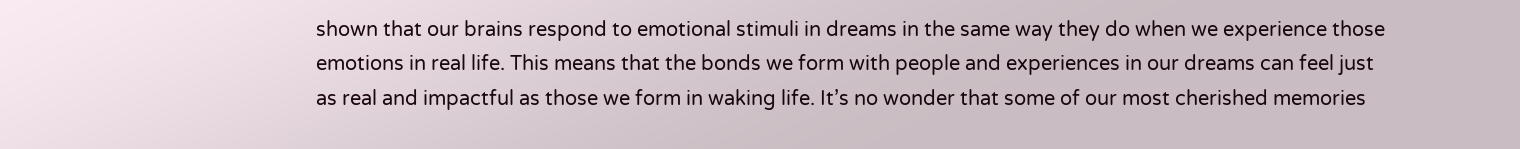shown that our brains respond to emotional stimuli in dreams in the same way they do when we experience those emotions in real life. This means that the bonds we form with people and experiences in our dreams can feel just as real and impactful as those we form in waking life. It’s no wonder that some of our most cherished memories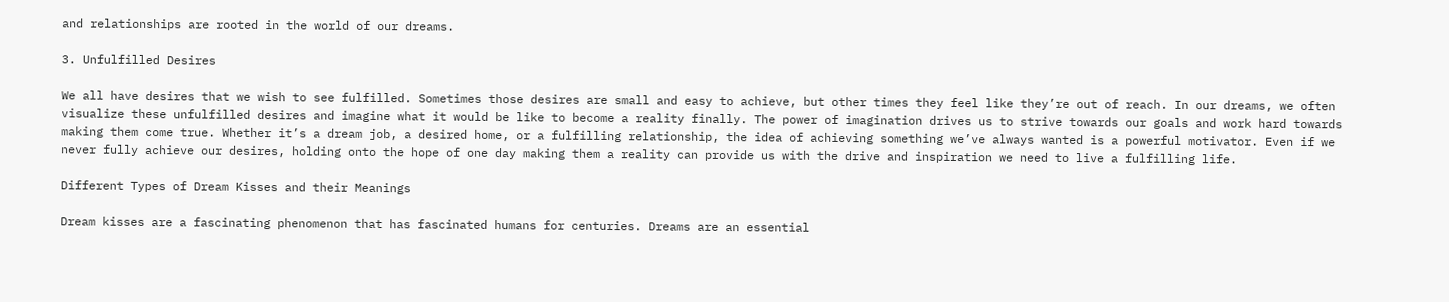and relationships are rooted in the world of our dreams.

3. Unfulfilled Desires

We all have desires that we wish to see fulfilled. Sometimes those desires are small and easy to achieve, but other times they feel like they’re out of reach. In our dreams, we often visualize these unfulfilled desires and imagine what it would be like to become a reality finally. The power of imagination drives us to strive towards our goals and work hard towards making them come true. Whether it’s a dream job, a desired home, or a fulfilling relationship, the idea of achieving something we’ve always wanted is a powerful motivator. Even if we never fully achieve our desires, holding onto the hope of one day making them a reality can provide us with the drive and inspiration we need to live a fulfilling life.

Different Types of Dream Kisses and their Meanings

Dream kisses are a fascinating phenomenon that has fascinated humans for centuries. Dreams are an essential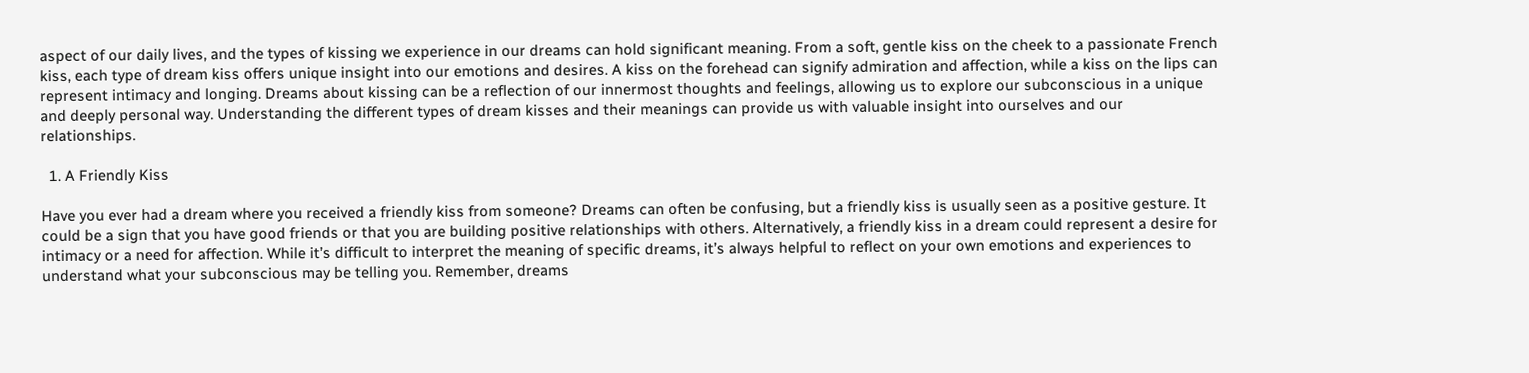aspect of our daily lives, and the types of kissing we experience in our dreams can hold significant meaning. From a soft, gentle kiss on the cheek to a passionate French kiss, each type of dream kiss offers unique insight into our emotions and desires. A kiss on the forehead can signify admiration and affection, while a kiss on the lips can represent intimacy and longing. Dreams about kissing can be a reflection of our innermost thoughts and feelings, allowing us to explore our subconscious in a unique and deeply personal way. Understanding the different types of dream kisses and their meanings can provide us with valuable insight into ourselves and our relationships.

  1. A Friendly Kiss

Have you ever had a dream where you received a friendly kiss from someone? Dreams can often be confusing, but a friendly kiss is usually seen as a positive gesture. It could be a sign that you have good friends or that you are building positive relationships with others. Alternatively, a friendly kiss in a dream could represent a desire for intimacy or a need for affection. While it’s difficult to interpret the meaning of specific dreams, it’s always helpful to reflect on your own emotions and experiences to understand what your subconscious may be telling you. Remember, dreams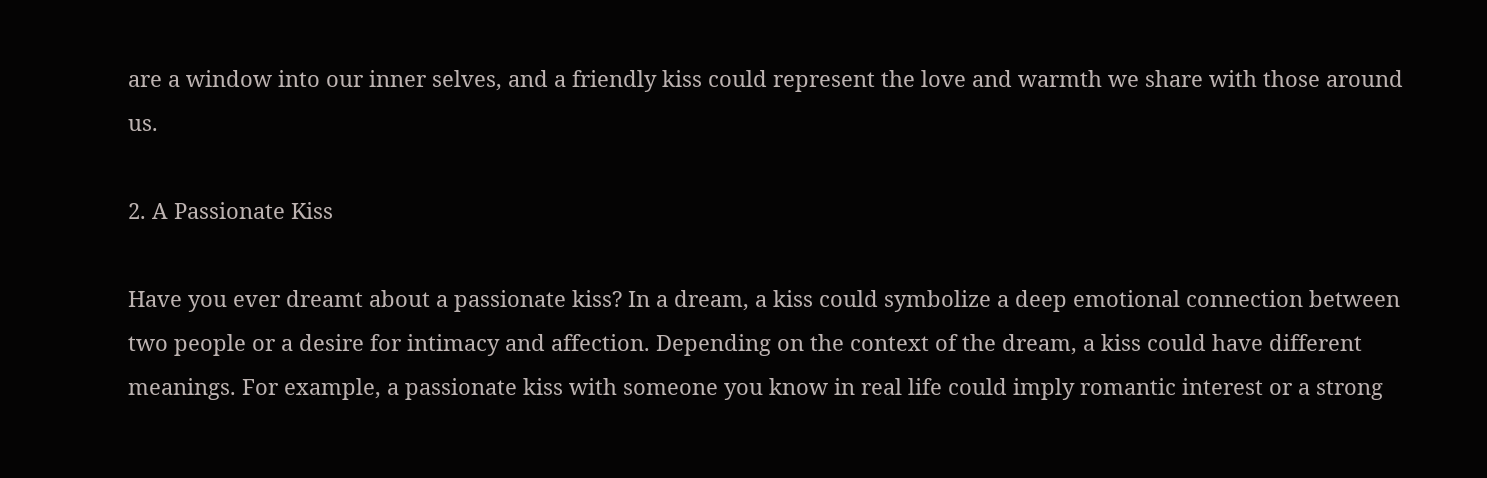are a window into our inner selves, and a friendly kiss could represent the love and warmth we share with those around us.

2. A Passionate Kiss

Have you ever dreamt about a passionate kiss? In a dream, a kiss could symbolize a deep emotional connection between two people or a desire for intimacy and affection. Depending on the context of the dream, a kiss could have different meanings. For example, a passionate kiss with someone you know in real life could imply romantic interest or a strong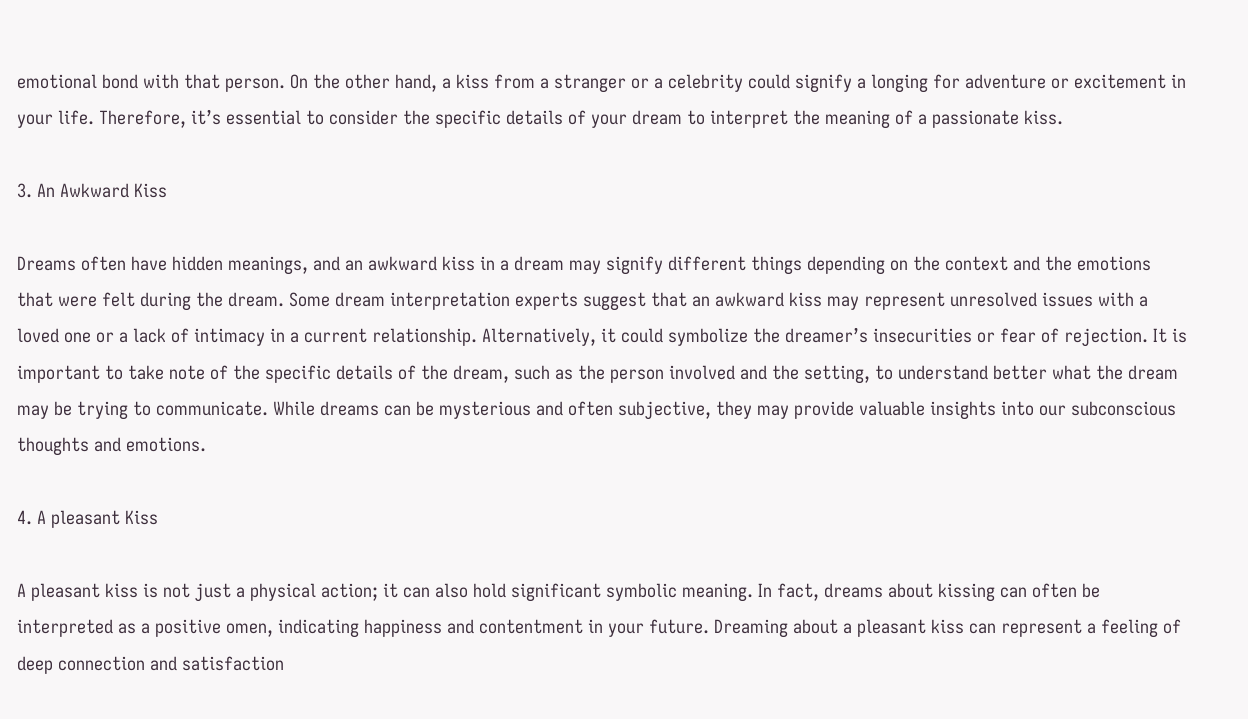emotional bond with that person. On the other hand, a kiss from a stranger or a celebrity could signify a longing for adventure or excitement in your life. Therefore, it’s essential to consider the specific details of your dream to interpret the meaning of a passionate kiss.

3. An Awkward Kiss

Dreams often have hidden meanings, and an awkward kiss in a dream may signify different things depending on the context and the emotions that were felt during the dream. Some dream interpretation experts suggest that an awkward kiss may represent unresolved issues with a loved one or a lack of intimacy in a current relationship. Alternatively, it could symbolize the dreamer’s insecurities or fear of rejection. It is important to take note of the specific details of the dream, such as the person involved and the setting, to understand better what the dream may be trying to communicate. While dreams can be mysterious and often subjective, they may provide valuable insights into our subconscious thoughts and emotions.

4. A pleasant Kiss

A pleasant kiss is not just a physical action; it can also hold significant symbolic meaning. In fact, dreams about kissing can often be interpreted as a positive omen, indicating happiness and contentment in your future. Dreaming about a pleasant kiss can represent a feeling of deep connection and satisfaction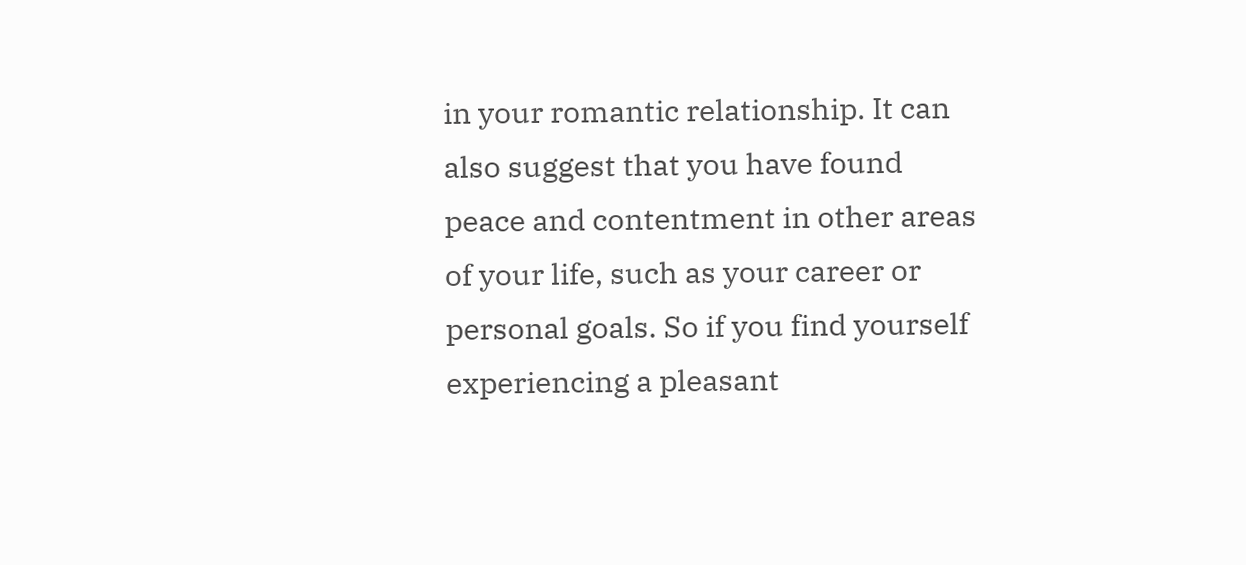in your romantic relationship. It can also suggest that you have found peace and contentment in other areas of your life, such as your career or personal goals. So if you find yourself experiencing a pleasant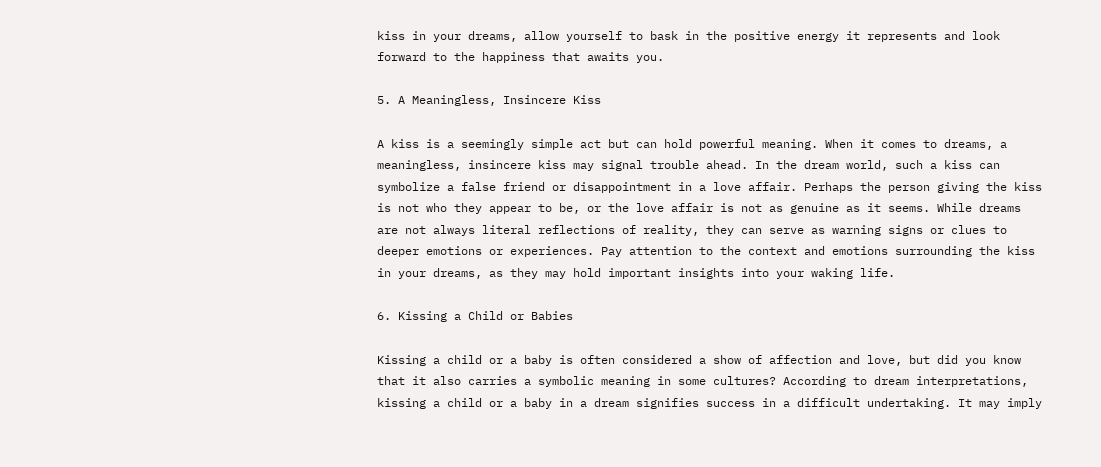kiss in your dreams, allow yourself to bask in the positive energy it represents and look forward to the happiness that awaits you.

5. A Meaningless, Insincere Kiss

A kiss is a seemingly simple act but can hold powerful meaning. When it comes to dreams, a meaningless, insincere kiss may signal trouble ahead. In the dream world, such a kiss can symbolize a false friend or disappointment in a love affair. Perhaps the person giving the kiss is not who they appear to be, or the love affair is not as genuine as it seems. While dreams are not always literal reflections of reality, they can serve as warning signs or clues to deeper emotions or experiences. Pay attention to the context and emotions surrounding the kiss in your dreams, as they may hold important insights into your waking life.

6. Kissing a Child or Babies

Kissing a child or a baby is often considered a show of affection and love, but did you know that it also carries a symbolic meaning in some cultures? According to dream interpretations, kissing a child or a baby in a dream signifies success in a difficult undertaking. It may imply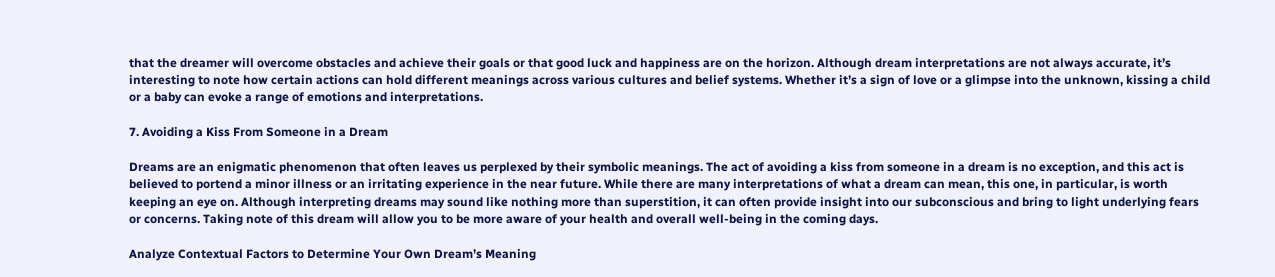that the dreamer will overcome obstacles and achieve their goals or that good luck and happiness are on the horizon. Although dream interpretations are not always accurate, it’s interesting to note how certain actions can hold different meanings across various cultures and belief systems. Whether it’s a sign of love or a glimpse into the unknown, kissing a child or a baby can evoke a range of emotions and interpretations.

7. Avoiding a Kiss From Someone in a Dream

Dreams are an enigmatic phenomenon that often leaves us perplexed by their symbolic meanings. The act of avoiding a kiss from someone in a dream is no exception, and this act is believed to portend a minor illness or an irritating experience in the near future. While there are many interpretations of what a dream can mean, this one, in particular, is worth keeping an eye on. Although interpreting dreams may sound like nothing more than superstition, it can often provide insight into our subconscious and bring to light underlying fears or concerns. Taking note of this dream will allow you to be more aware of your health and overall well-being in the coming days.

Analyze Contextual Factors to Determine Your Own Dream’s Meaning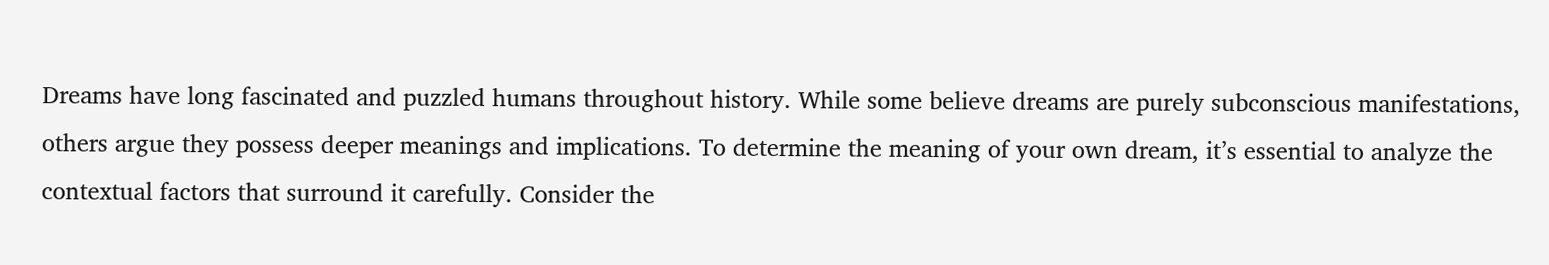Dreams have long fascinated and puzzled humans throughout history. While some believe dreams are purely subconscious manifestations, others argue they possess deeper meanings and implications. To determine the meaning of your own dream, it’s essential to analyze the contextual factors that surround it carefully. Consider the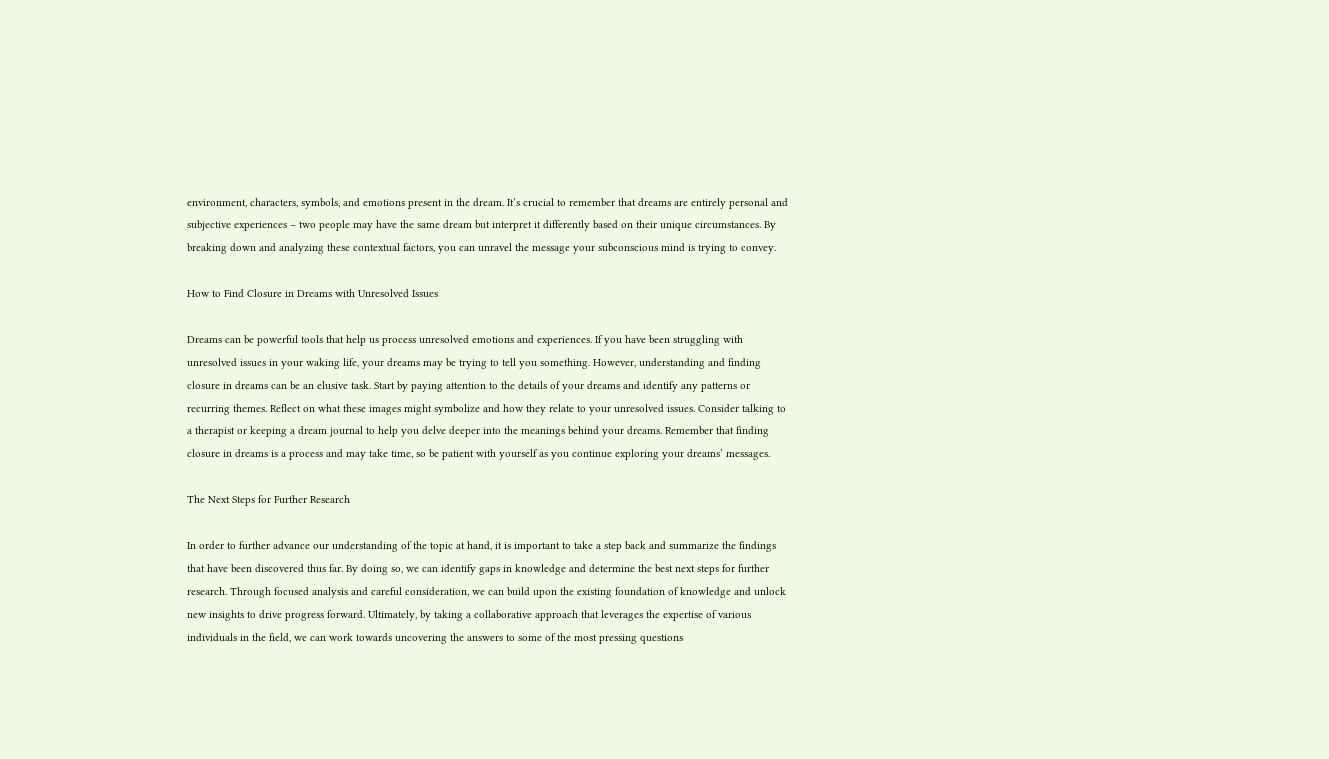environment, characters, symbols, and emotions present in the dream. It’s crucial to remember that dreams are entirely personal and subjective experiences – two people may have the same dream but interpret it differently based on their unique circumstances. By breaking down and analyzing these contextual factors, you can unravel the message your subconscious mind is trying to convey.

How to Find Closure in Dreams with Unresolved Issues

Dreams can be powerful tools that help us process unresolved emotions and experiences. If you have been struggling with unresolved issues in your waking life, your dreams may be trying to tell you something. However, understanding and finding closure in dreams can be an elusive task. Start by paying attention to the details of your dreams and identify any patterns or recurring themes. Reflect on what these images might symbolize and how they relate to your unresolved issues. Consider talking to a therapist or keeping a dream journal to help you delve deeper into the meanings behind your dreams. Remember that finding closure in dreams is a process and may take time, so be patient with yourself as you continue exploring your dreams’ messages.

The Next Steps for Further Research

In order to further advance our understanding of the topic at hand, it is important to take a step back and summarize the findings that have been discovered thus far. By doing so, we can identify gaps in knowledge and determine the best next steps for further research. Through focused analysis and careful consideration, we can build upon the existing foundation of knowledge and unlock new insights to drive progress forward. Ultimately, by taking a collaborative approach that leverages the expertise of various individuals in the field, we can work towards uncovering the answers to some of the most pressing questions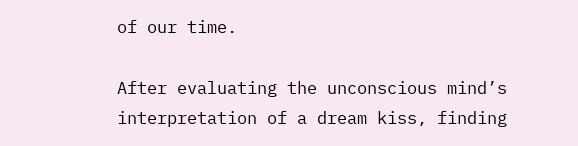of our time.

After evaluating the unconscious mind’s interpretation of a dream kiss, finding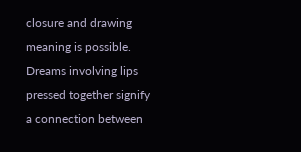closure and drawing meaning is possible. Dreams involving lips pressed together signify a connection between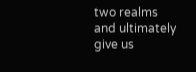two realms and ultimately give us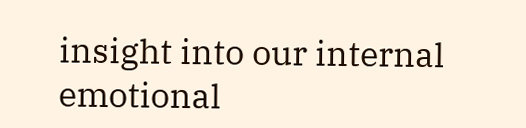insight into our internal emotional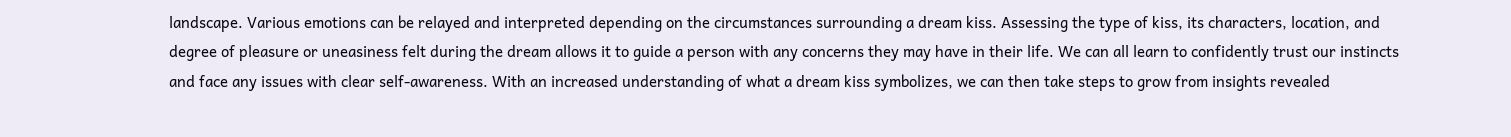landscape. Various emotions can be relayed and interpreted depending on the circumstances surrounding a dream kiss. Assessing the type of kiss, its characters, location, and degree of pleasure or uneasiness felt during the dream allows it to guide a person with any concerns they may have in their life. We can all learn to confidently trust our instincts and face any issues with clear self-awareness. With an increased understanding of what a dream kiss symbolizes, we can then take steps to grow from insights revealed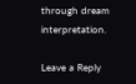through dream interpretation.

Leave a Reply